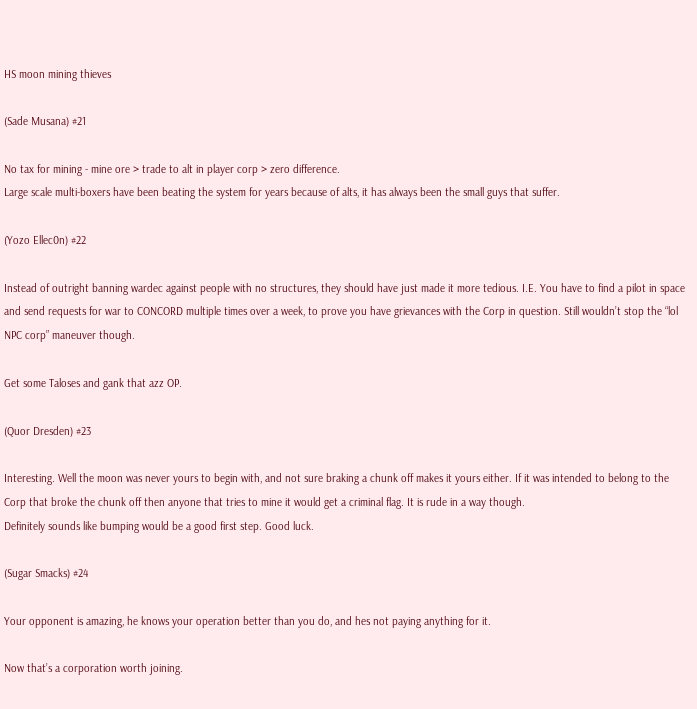HS moon mining thieves

(Sade Musana) #21

No tax for mining - mine ore > trade to alt in player corp > zero difference.
Large scale multi-boxers have been beating the system for years because of alts, it has always been the small guys that suffer.

(Yozo Ellec0n) #22

Instead of outright banning wardec against people with no structures, they should have just made it more tedious. I.E. You have to find a pilot in space and send requests for war to CONCORD multiple times over a week, to prove you have grievances with the Corp in question. Still wouldn’t stop the “lol NPC corp” maneuver though.

Get some Taloses and gank that azz OP.

(Quor Dresden) #23

Interesting. Well the moon was never yours to begin with, and not sure braking a chunk off makes it yours either. If it was intended to belong to the Corp that broke the chunk off then anyone that tries to mine it would get a criminal flag. It is rude in a way though.
Definitely sounds like bumping would be a good first step. Good luck.

(Sugar Smacks) #24

Your opponent is amazing, he knows your operation better than you do, and hes not paying anything for it.

Now that’s a corporation worth joining.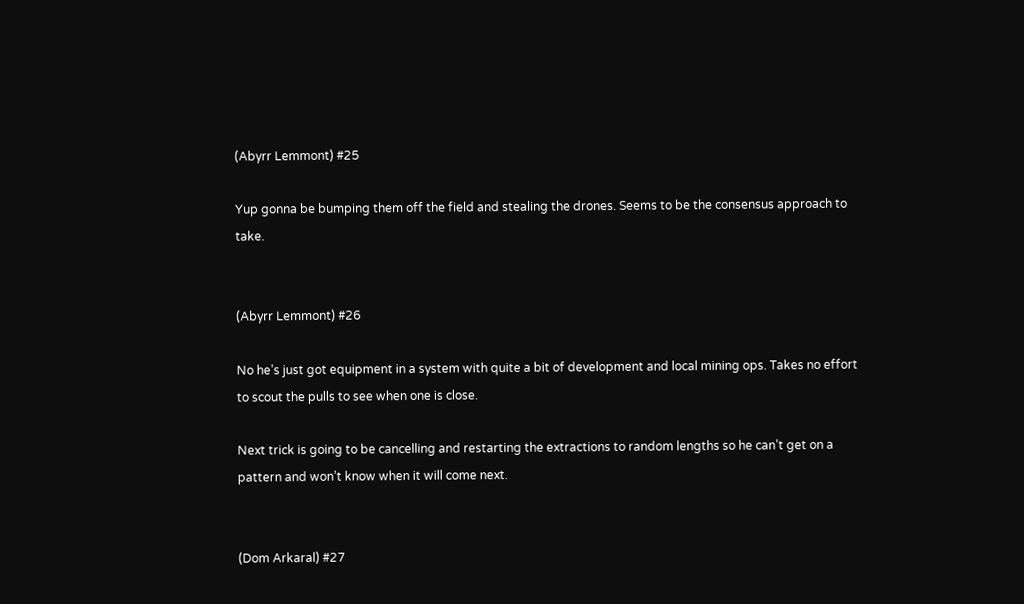(Abyrr Lemmont) #25

Yup gonna be bumping them off the field and stealing the drones. Seems to be the consensus approach to take.


(Abyrr Lemmont) #26

No he’s just got equipment in a system with quite a bit of development and local mining ops. Takes no effort to scout the pulls to see when one is close.

Next trick is going to be cancelling and restarting the extractions to random lengths so he can’t get on a pattern and won’t know when it will come next.


(Dom Arkaral) #27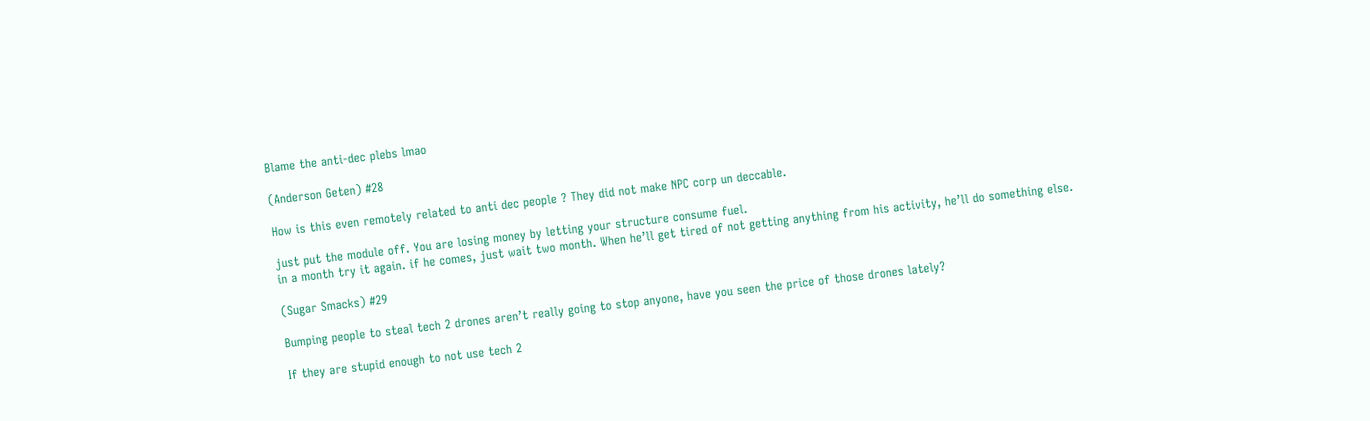Blame the anti-dec plebs lmao

(Anderson Geten) #28

How is this even remotely related to anti dec people ? They did not make NPC corp un deccable.

just put the module off. You are losing money by letting your structure consume fuel.
in a month try it again. if he comes, just wait two month. When he’ll get tired of not getting anything from his activity, he’ll do something else.

(Sugar Smacks) #29

Bumping people to steal tech 2 drones aren’t really going to stop anyone, have you seen the price of those drones lately?

If they are stupid enough to not use tech 2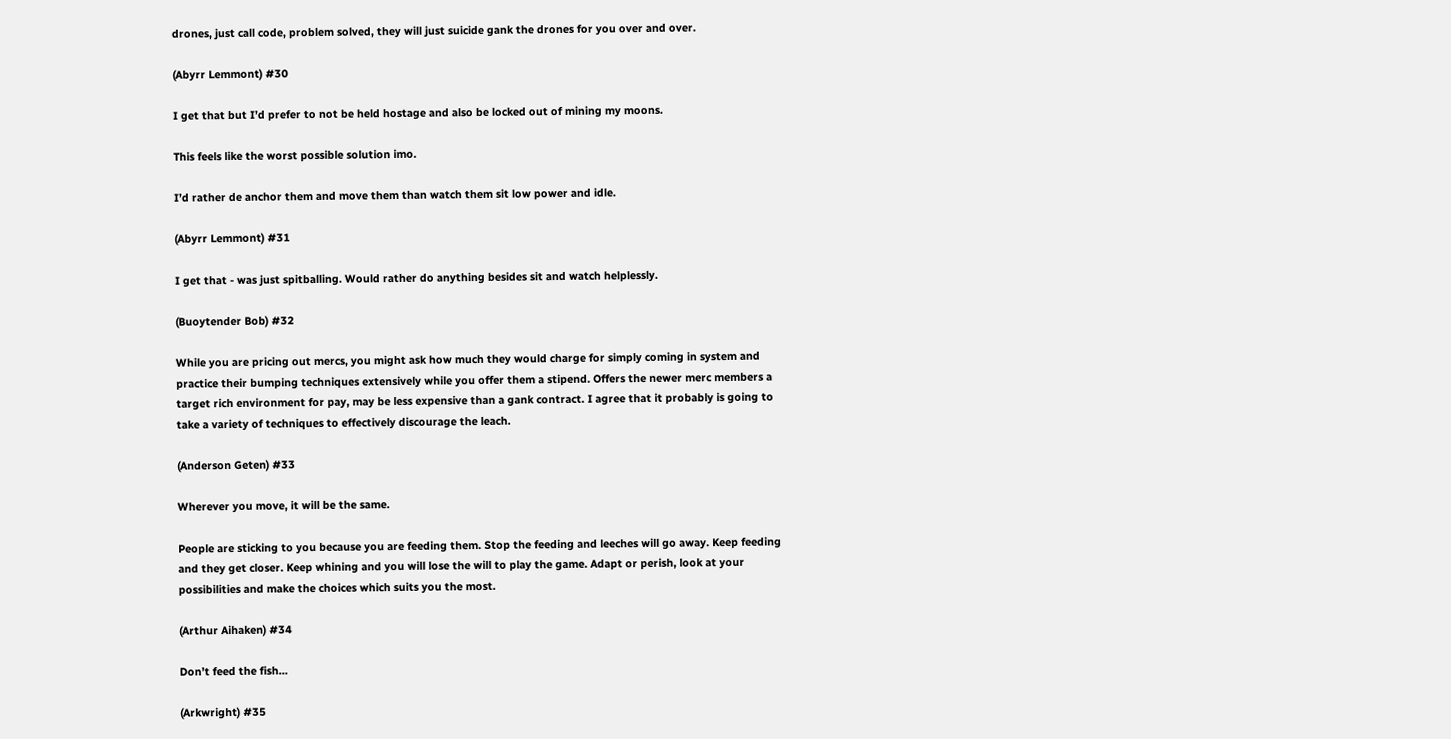drones, just call code, problem solved, they will just suicide gank the drones for you over and over.

(Abyrr Lemmont) #30

I get that but I’d prefer to not be held hostage and also be locked out of mining my moons.

This feels like the worst possible solution imo.

I’d rather de anchor them and move them than watch them sit low power and idle.

(Abyrr Lemmont) #31

I get that - was just spitballing. Would rather do anything besides sit and watch helplessly.

(Buoytender Bob) #32

While you are pricing out mercs, you might ask how much they would charge for simply coming in system and practice their bumping techniques extensively while you offer them a stipend. Offers the newer merc members a target rich environment for pay, may be less expensive than a gank contract. I agree that it probably is going to take a variety of techniques to effectively discourage the leach.

(Anderson Geten) #33

Wherever you move, it will be the same.

People are sticking to you because you are feeding them. Stop the feeding and leeches will go away. Keep feeding and they get closer. Keep whining and you will lose the will to play the game. Adapt or perish, look at your possibilities and make the choices which suits you the most.

(Arthur Aihaken) #34

Don’t feed the fish…

(Arkwright) #35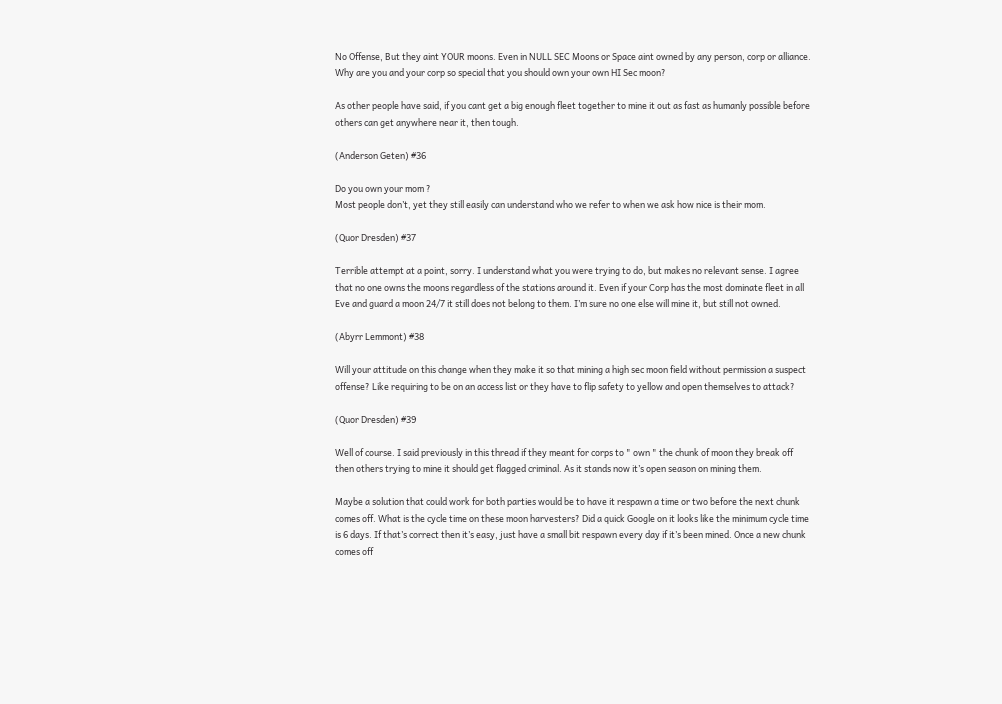No Offense, But they aint YOUR moons. Even in NULL SEC Moons or Space aint owned by any person, corp or alliance. Why are you and your corp so special that you should own your own HI Sec moon?

As other people have said, if you cant get a big enough fleet together to mine it out as fast as humanly possible before others can get anywhere near it, then tough.

(Anderson Geten) #36

Do you own your mom ?
Most people don’t, yet they still easily can understand who we refer to when we ask how nice is their mom.

(Quor Dresden) #37

Terrible attempt at a point, sorry. I understand what you were trying to do, but makes no relevant sense. I agree that no one owns the moons regardless of the stations around it. Even if your Corp has the most dominate fleet in all Eve and guard a moon 24/7 it still does not belong to them. I’m sure no one else will mine it, but still not owned.

(Abyrr Lemmont) #38

Will your attitude on this change when they make it so that mining a high sec moon field without permission a suspect offense? Like requiring to be on an access list or they have to flip safety to yellow and open themselves to attack?

(Quor Dresden) #39

Well of course. I said previously in this thread if they meant for corps to " own " the chunk of moon they break off then others trying to mine it should get flagged criminal. As it stands now it’s open season on mining them.

Maybe a solution that could work for both parties would be to have it respawn a time or two before the next chunk comes off. What is the cycle time on these moon harvesters? Did a quick Google on it looks like the minimum cycle time is 6 days. If that’s correct then it’s easy, just have a small bit respawn every day if it’s been mined. Once a new chunk comes off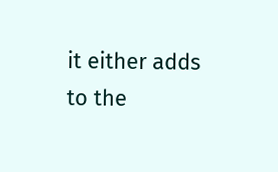it either adds to the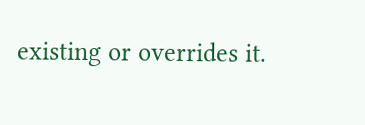existing or overrides it.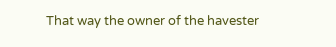That way the owner of the havester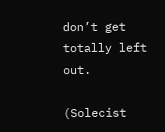don’t get totally left out.

(Solecist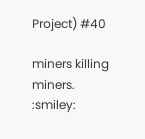Project) #40

miners killing miners. :smiley: